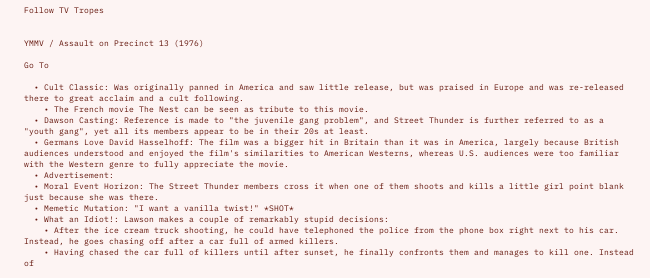Follow TV Tropes


YMMV / Assault on Precinct 13 (1976)

Go To

  • Cult Classic: Was originally panned in America and saw little release, but was praised in Europe and was re-released there to great acclaim and a cult following.
    • The French movie The Nest can be seen as tribute to this movie.
  • Dawson Casting: Reference is made to "the juvenile gang problem", and Street Thunder is further referred to as a "youth gang", yet all its members appear to be in their 20s at least.
  • Germans Love David Hasselhoff: The film was a bigger hit in Britain than it was in America, largely because British audiences understood and enjoyed the film's similarities to American Westerns, whereas U.S. audiences were too familiar with the Western genre to fully appreciate the movie.
  • Advertisement:
  • Moral Event Horizon: The Street Thunder members cross it when one of them shoots and kills a little girl point blank just because she was there.
  • Memetic Mutation: "I want a vanilla twist!" *SHOT*
  • What an Idiot!: Lawson makes a couple of remarkably stupid decisions:
    • After the ice cream truck shooting, he could have telephoned the police from the phone box right next to his car. Instead, he goes chasing off after a car full of armed killers.
    • Having chased the car full of killers until after sunset, he finally confronts them and manages to kill one. Instead of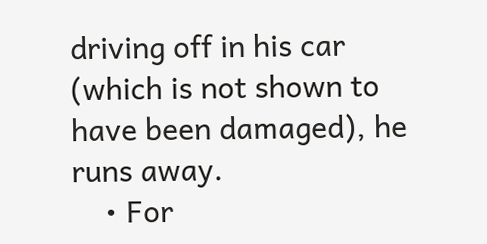driving off in his car (which is not shown to have been damaged), he runs away.
    • For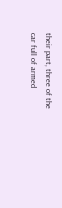their part, three of the car full of armed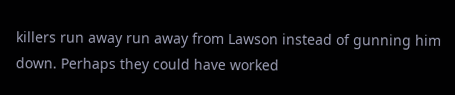killers run away run away from Lawson instead of gunning him down. Perhaps they could have worked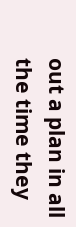out a plan in all the time they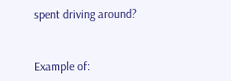spent driving around?


Example of: